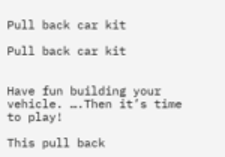Pull back car kit

Pull back car kit


Have fun building your vehicle. ….Then it’s time to play!

This pull back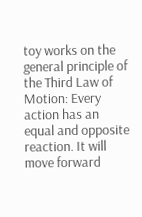toy works on the general principle of the Third Law of Motion: Every action has an equal and opposite reaction. It will move forward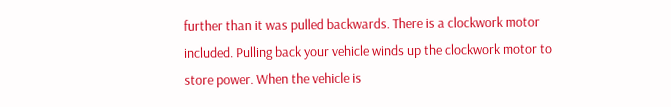further than it was pulled backwards. There is a clockwork motor included. Pulling back your vehicle winds up the clockwork motor to store power. When the vehicle is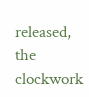released, the clockwork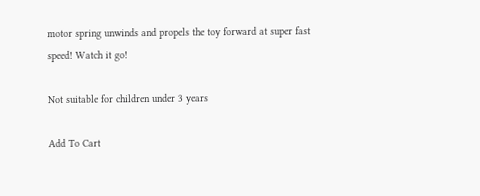motor spring unwinds and propels the toy forward at super fast speed! Watch it go!

Not suitable for children under 3 years

Add To Cart